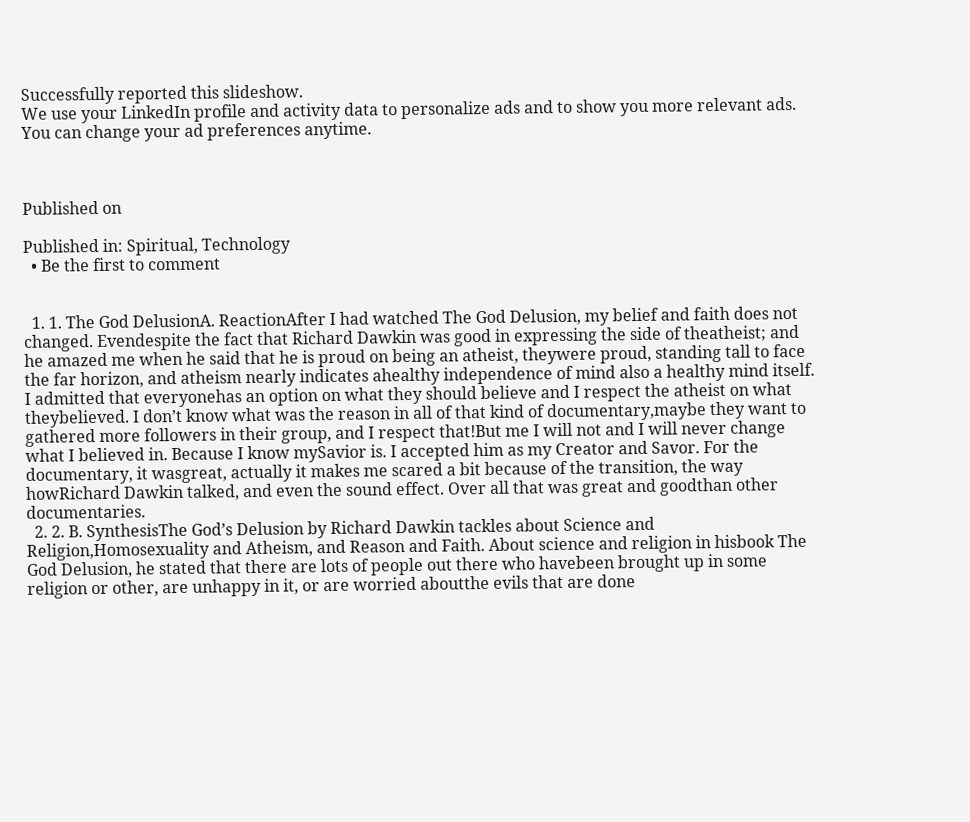Successfully reported this slideshow.
We use your LinkedIn profile and activity data to personalize ads and to show you more relevant ads. You can change your ad preferences anytime.



Published on

Published in: Spiritual, Technology
  • Be the first to comment


  1. 1. The God DelusionA. ReactionAfter I had watched The God Delusion, my belief and faith does not changed. Evendespite the fact that Richard Dawkin was good in expressing the side of theatheist; and he amazed me when he said that he is proud on being an atheist, theywere proud, standing tall to face the far horizon, and atheism nearly indicates ahealthy independence of mind also a healthy mind itself. I admitted that everyonehas an option on what they should believe and I respect the atheist on what theybelieved. I don’t know what was the reason in all of that kind of documentary,maybe they want to gathered more followers in their group, and I respect that!But me I will not and I will never change what I believed in. Because I know mySavior is. I accepted him as my Creator and Savor. For the documentary, it wasgreat, actually it makes me scared a bit because of the transition, the way howRichard Dawkin talked, and even the sound effect. Over all that was great and goodthan other documentaries.
  2. 2. B. SynthesisThe God’s Delusion by Richard Dawkin tackles about Science and Religion,Homosexuality and Atheism, and Reason and Faith. About science and religion in hisbook The God Delusion, he stated that there are lots of people out there who havebeen brought up in some religion or other, are unhappy in it, or are worried aboutthe evils that are done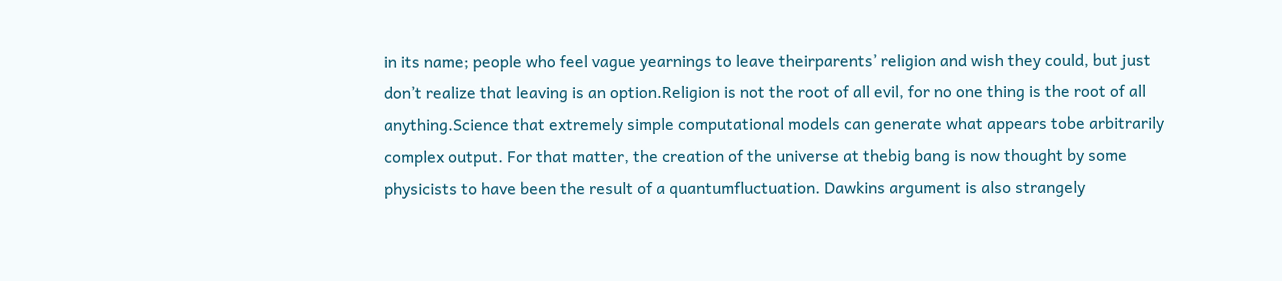in its name; people who feel vague yearnings to leave theirparents’ religion and wish they could, but just don’t realize that leaving is an option.Religion is not the root of all evil, for no one thing is the root of all anything.Science that extremely simple computational models can generate what appears tobe arbitrarily complex output. For that matter, the creation of the universe at thebig bang is now thought by some physicists to have been the result of a quantumfluctuation. Dawkins argument is also strangely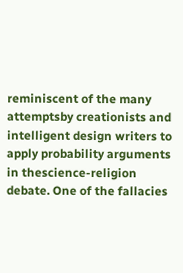reminiscent of the many attemptsby creationists and intelligent design writers to apply probability arguments in thescience-religion debate. One of the fallacies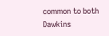common to both Dawkins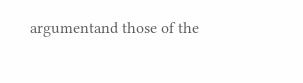argumentand those of the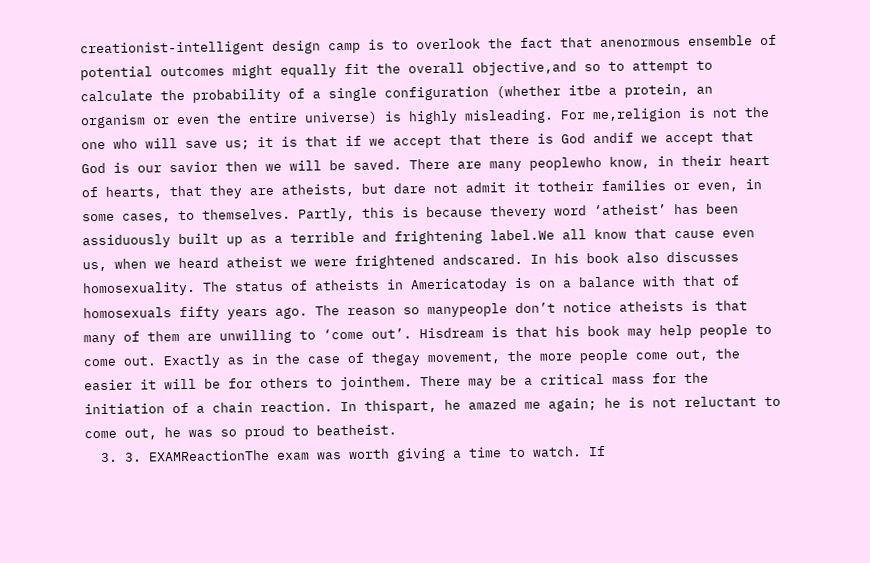creationist-intelligent design camp is to overlook the fact that anenormous ensemble of potential outcomes might equally fit the overall objective,and so to attempt to calculate the probability of a single configuration (whether itbe a protein, an organism or even the entire universe) is highly misleading. For me,religion is not the one who will save us; it is that if we accept that there is God andif we accept that God is our savior then we will be saved. There are many peoplewho know, in their heart of hearts, that they are atheists, but dare not admit it totheir families or even, in some cases, to themselves. Partly, this is because thevery word ‘atheist’ has been assiduously built up as a terrible and frightening label.We all know that cause even us, when we heard atheist we were frightened andscared. In his book also discusses homosexuality. The status of atheists in Americatoday is on a balance with that of homosexuals fifty years ago. The reason so manypeople don’t notice atheists is that many of them are unwilling to ‘come out’. Hisdream is that his book may help people to come out. Exactly as in the case of thegay movement, the more people come out, the easier it will be for others to jointhem. There may be a critical mass for the initiation of a chain reaction. In thispart, he amazed me again; he is not reluctant to come out, he was so proud to beatheist.
  3. 3. EXAMReactionThe exam was worth giving a time to watch. If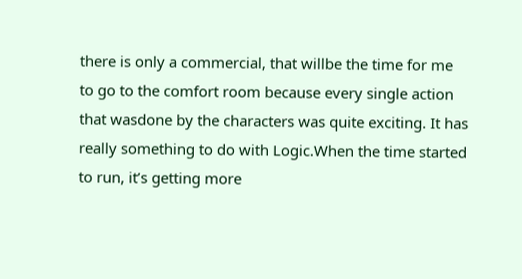there is only a commercial, that willbe the time for me to go to the comfort room because every single action that wasdone by the characters was quite exciting. It has really something to do with Logic.When the time started to run, it’s getting more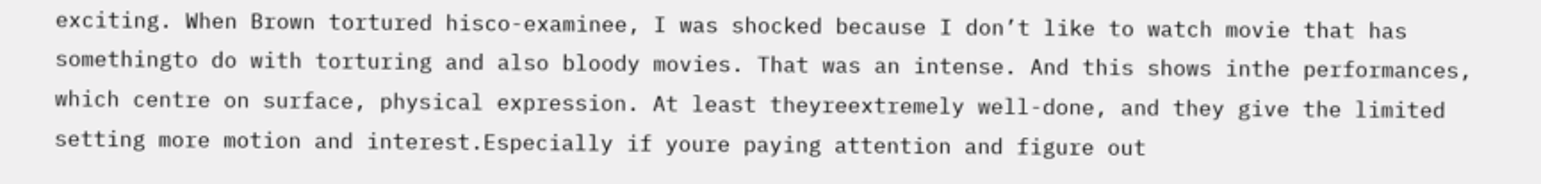exciting. When Brown tortured hisco-examinee, I was shocked because I don’t like to watch movie that has somethingto do with torturing and also bloody movies. That was an intense. And this shows inthe performances, which centre on surface, physical expression. At least theyreextremely well-done, and they give the limited setting more motion and interest.Especially if youre paying attention and figure out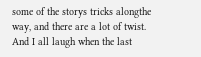some of the storys tricks alongthe way, and there are a lot of twist. And I all laugh when the last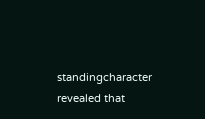standingcharacter revealed that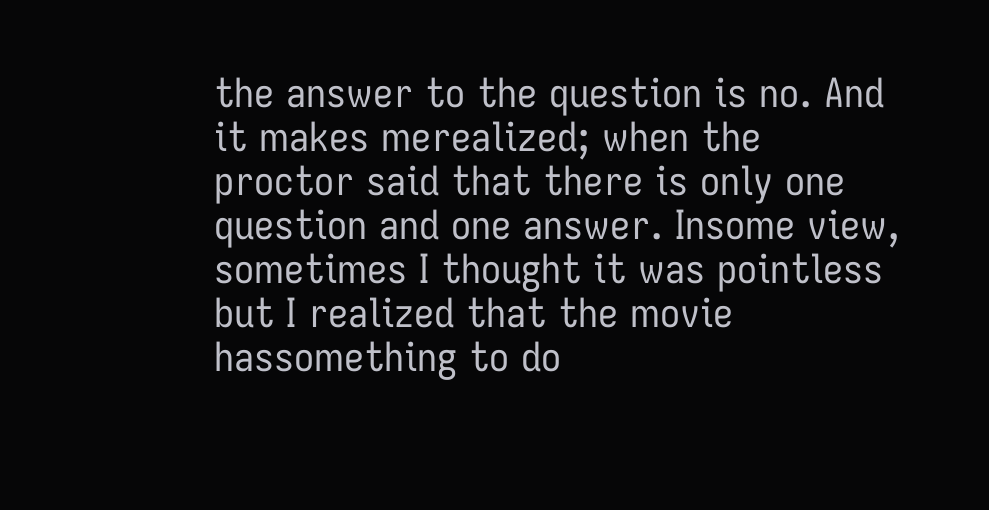the answer to the question is no. And it makes merealized; when the proctor said that there is only one question and one answer. Insome view, sometimes I thought it was pointless but I realized that the movie hassomething to do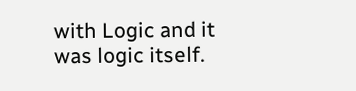with Logic and it was logic itself.